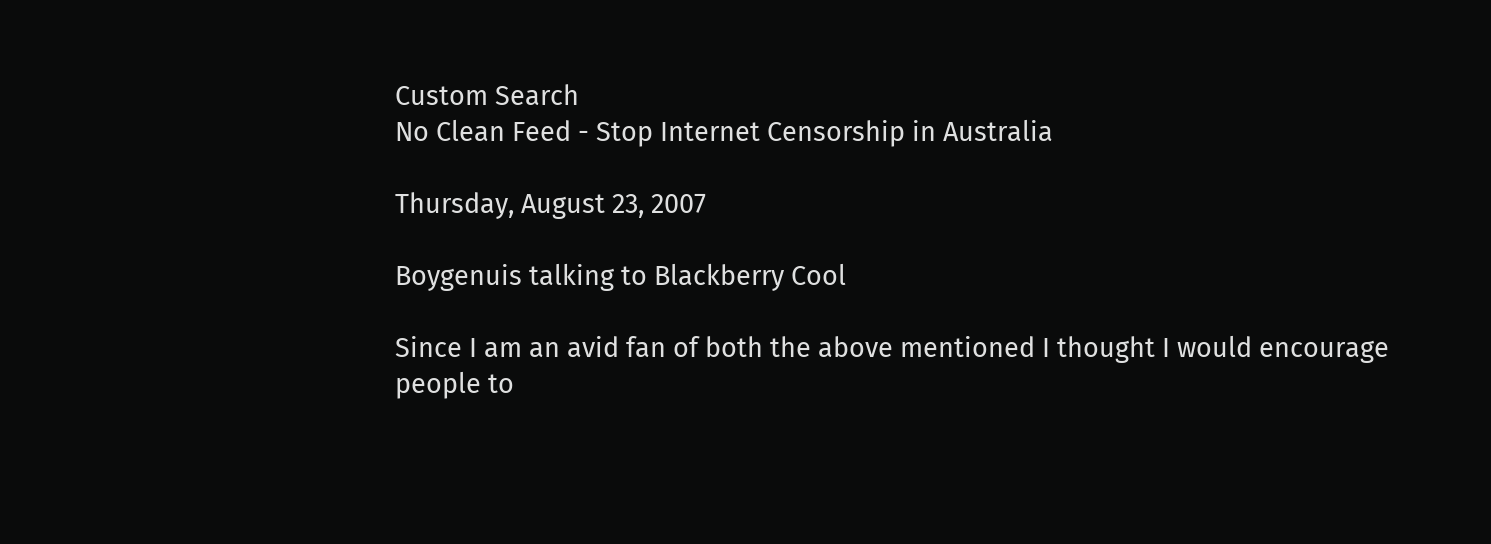Custom Search
No Clean Feed - Stop Internet Censorship in Australia

Thursday, August 23, 2007

Boygenuis talking to Blackberry Cool

Since I am an avid fan of both the above mentioned I thought I would encourage people to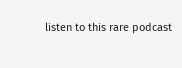listen to this rare podcast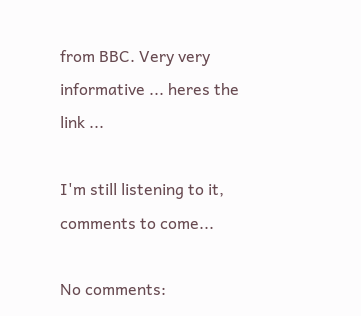from BBC. Very very informative ... heres the link ...

I'm still listening to it, comments to come...

No comments: